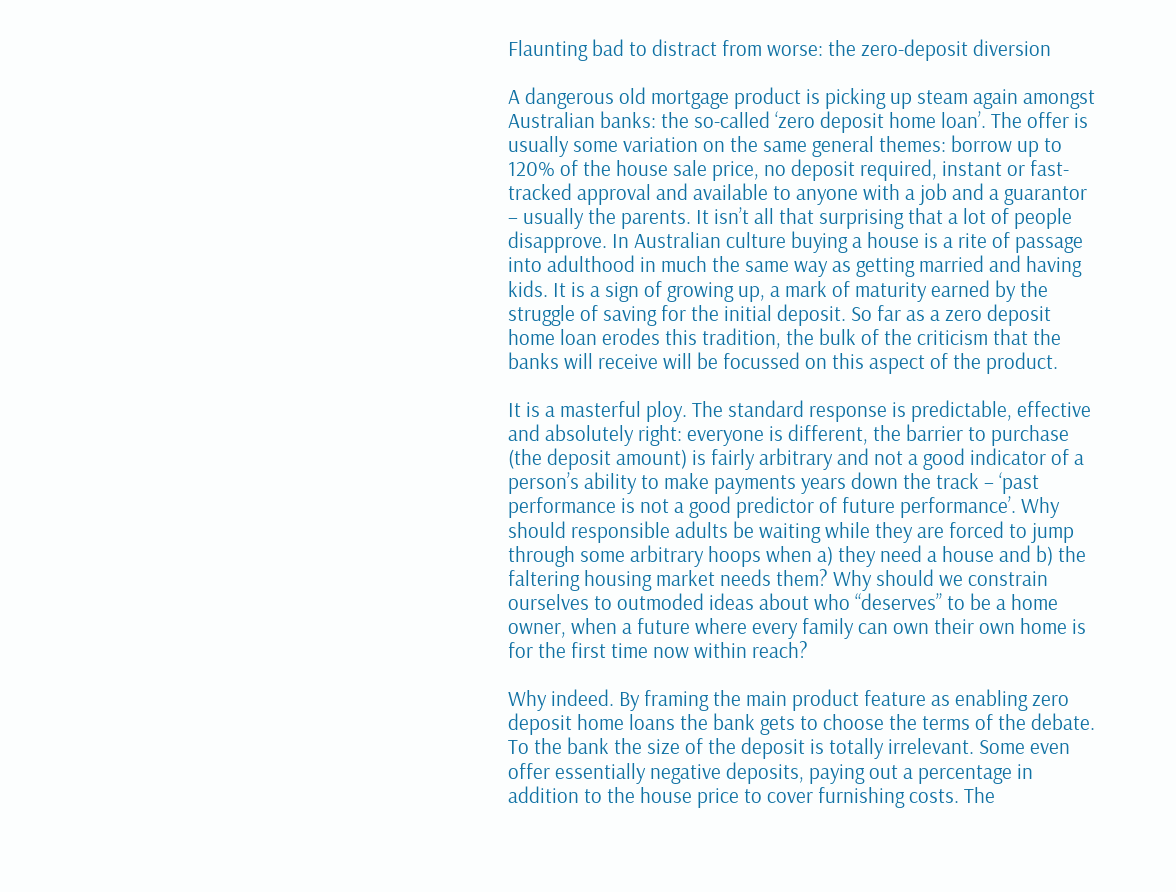Flaunting bad to distract from worse: the zero-deposit diversion

A dangerous old mortgage product is picking up steam again amongst Australian banks: the so-called ‘zero deposit home loan’. The offer is usually some variation on the same general themes: borrow up to 120% of the house sale price, no deposit required, instant or fast-tracked approval and available to anyone with a job and a guarantor – usually the parents. It isn’t all that surprising that a lot of people disapprove. In Australian culture buying a house is a rite of passage into adulthood in much the same way as getting married and having kids. It is a sign of growing up, a mark of maturity earned by the struggle of saving for the initial deposit. So far as a zero deposit home loan erodes this tradition, the bulk of the criticism that the banks will receive will be focussed on this aspect of the product.

It is a masterful ploy. The standard response is predictable, effective and absolutely right: everyone is different, the barrier to purchase (the deposit amount) is fairly arbitrary and not a good indicator of a person’s ability to make payments years down the track – ‘past performance is not a good predictor of future performance’. Why should responsible adults be waiting while they are forced to jump through some arbitrary hoops when a) they need a house and b) the faltering housing market needs them? Why should we constrain ourselves to outmoded ideas about who “deserves” to be a home owner, when a future where every family can own their own home is for the first time now within reach?

Why indeed. By framing the main product feature as enabling zero deposit home loans the bank gets to choose the terms of the debate. To the bank the size of the deposit is totally irrelevant. Some even offer essentially negative deposits, paying out a percentage in addition to the house price to cover furnishing costs. The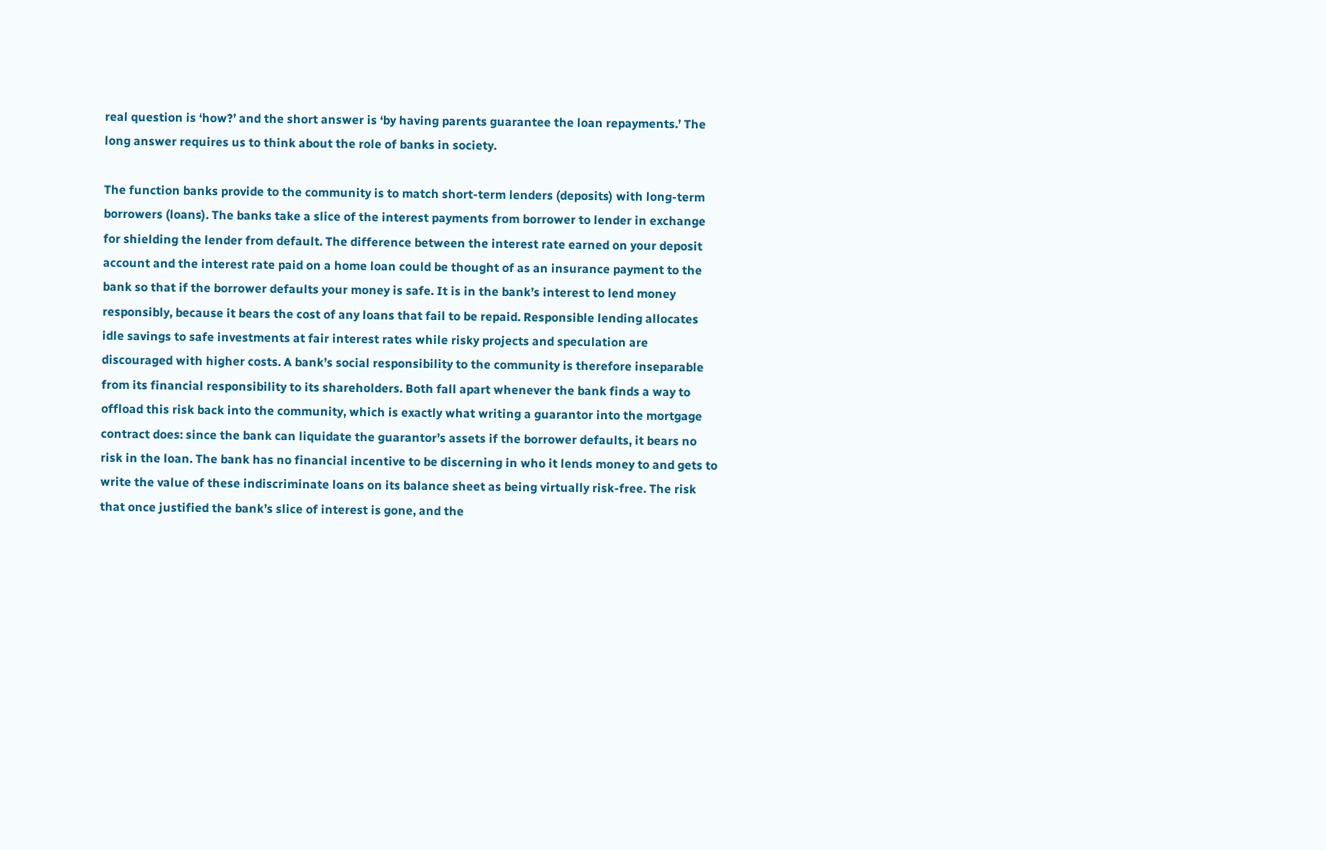real question is ‘how?’ and the short answer is ‘by having parents guarantee the loan repayments.’ The long answer requires us to think about the role of banks in society.

The function banks provide to the community is to match short-term lenders (deposits) with long-term borrowers (loans). The banks take a slice of the interest payments from borrower to lender in exchange for shielding the lender from default. The difference between the interest rate earned on your deposit account and the interest rate paid on a home loan could be thought of as an insurance payment to the bank so that if the borrower defaults your money is safe. It is in the bank’s interest to lend money responsibly, because it bears the cost of any loans that fail to be repaid. Responsible lending allocates idle savings to safe investments at fair interest rates while risky projects and speculation are discouraged with higher costs. A bank’s social responsibility to the community is therefore inseparable from its financial responsibility to its shareholders. Both fall apart whenever the bank finds a way to offload this risk back into the community, which is exactly what writing a guarantor into the mortgage contract does: since the bank can liquidate the guarantor’s assets if the borrower defaults, it bears no risk in the loan. The bank has no financial incentive to be discerning in who it lends money to and gets to write the value of these indiscriminate loans on its balance sheet as being virtually risk-free. The risk that once justified the bank’s slice of interest is gone, and the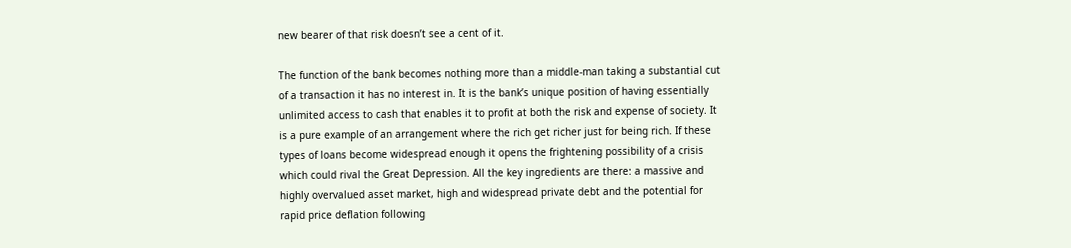new bearer of that risk doesn’t see a cent of it.

The function of the bank becomes nothing more than a middle-man taking a substantial cut of a transaction it has no interest in. It is the bank’s unique position of having essentially unlimited access to cash that enables it to profit at both the risk and expense of society. It is a pure example of an arrangement where the rich get richer just for being rich. If these types of loans become widespread enough it opens the frightening possibility of a crisis which could rival the Great Depression. All the key ingredients are there: a massive and highly overvalued asset market, high and widespread private debt and the potential for rapid price deflation following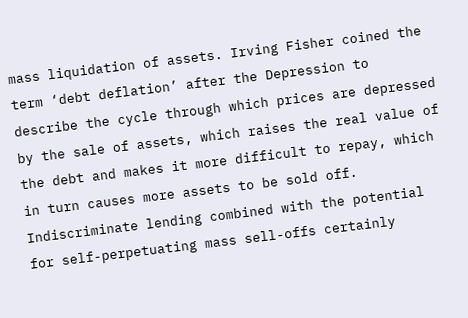mass liquidation of assets. Irving Fisher coined the term ‘debt deflation’ after the Depression to describe the cycle through which prices are depressed by the sale of assets, which raises the real value of the debt and makes it more difficult to repay, which in turn causes more assets to be sold off. Indiscriminate lending combined with the potential for self-perpetuating mass sell-offs certainly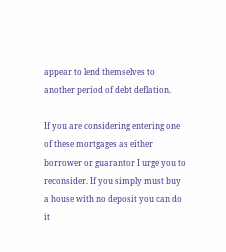appear to lend themselves to another period of debt deflation.

If you are considering entering one of these mortgages as either borrower or guarantor I urge you to reconsider. If you simply must buy a house with no deposit you can do it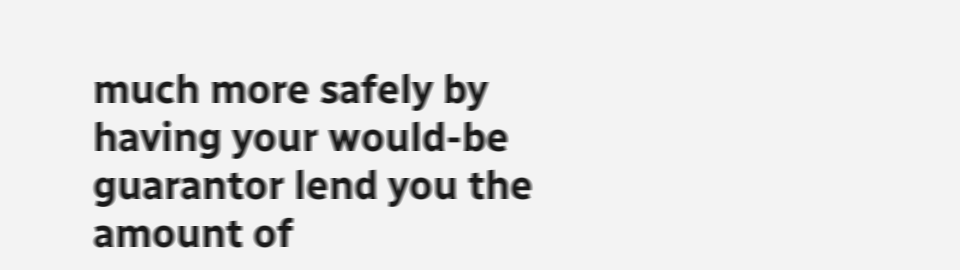much more safely by having your would-be guarantor lend you the amount of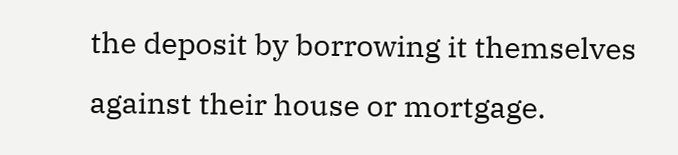the deposit by borrowing it themselves against their house or mortgage.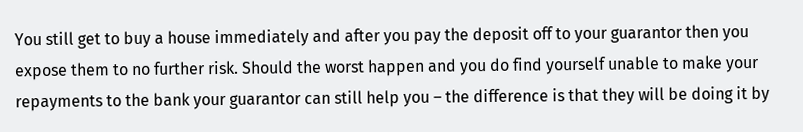You still get to buy a house immediately and after you pay the deposit off to your guarantor then you expose them to no further risk. Should the worst happen and you do find yourself unable to make your repayments to the bank your guarantor can still help you – the difference is that they will be doing it by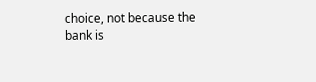choice, not because the bank is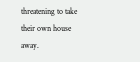threatening to take their own house away.